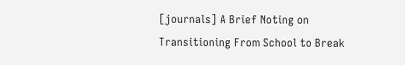[journals] A Brief Noting on Transitioning From School to Break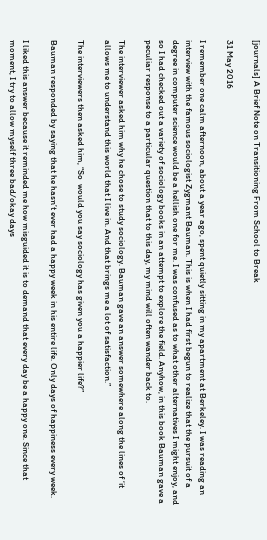[journals] A Brief Note on Transitioning From School to Break

31 May 2016

I remember one calm afternoon, about a year ago, spent quietly sitting in my apartment at Berkeley. I was reading an interview with the famous sociologist Zygmant Bauman. This is when I had first begun to realize that the pursuit of a degree in computer science would be a hellish one for me. I was confused as to what other alternatives I might enjoy, and so I had checked out a variety of sociology books in an attempt to explore the field. Anyhow, in this book Bauman gave a peculiar response to a particular question that to this day, my mind will often wander back to.

The interviewer asked him why he chose to study sociology. Bauman gave an answer somewhere along the lines of ‘it allows me to understand this world that I live in. And that brings me a lot of satisfaction.”

The interviewers then asked him, “So  would you say sociology has given you a happier life?”

Bauman responded by saying that he hasn’t ever had a happy week in his entire life. Only days of happiness every week.

I liked this answer because it reminded me how misguided it is to demand that every day be a happy one. Since that moment, I try to allow myself three bad/okay days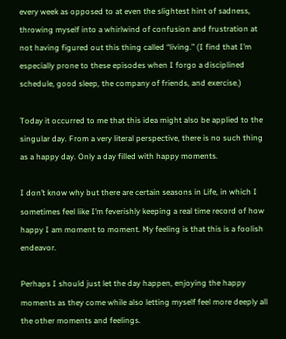every week as opposed to at even the slightest hint of sadness, throwing myself into a whirlwind of confusion and frustration at not having figured out this thing called “living.” (I find that I’m especially prone to these episodes when I forgo a disciplined schedule, good sleep, the company of friends, and exercise.)

Today it occurred to me that this idea might also be applied to the singular day. From a very literal perspective, there is no such thing as a happy day. Only a day filled with happy moments.

I don’t know why but there are certain seasons in Life, in which I sometimes feel like I’m feverishly keeping a real time record of how happy I am moment to moment. My feeling is that this is a foolish endeavor.

Perhaps I should just let the day happen, enjoying the happy moments as they come while also letting myself feel more deeply all the other moments and feelings.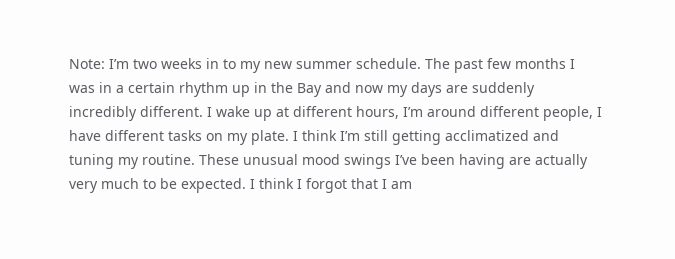Note: I’m two weeks in to my new summer schedule. The past few months I was in a certain rhythm up in the Bay and now my days are suddenly incredibly different. I wake up at different hours, I’m around different people, I have different tasks on my plate. I think I’m still getting acclimatized and tuning my routine. These unusual mood swings I’ve been having are actually very much to be expected. I think I forgot that I am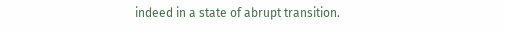indeed in a state of abrupt transition.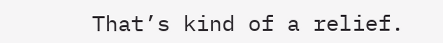That’s kind of a relief.